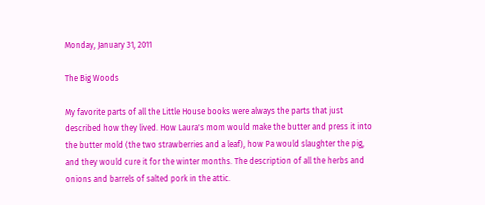Monday, January 31, 2011

The Big Woods

My favorite parts of all the Little House books were always the parts that just described how they lived. How Laura's mom would make the butter and press it into the butter mold (the two strawberries and a leaf), how Pa would slaughter the pig, and they would cure it for the winter months. The description of all the herbs and onions and barrels of salted pork in the attic.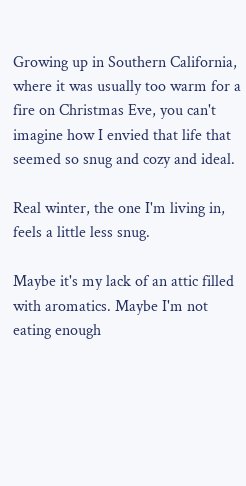Growing up in Southern California, where it was usually too warm for a fire on Christmas Eve, you can't imagine how I envied that life that seemed so snug and cozy and ideal.

Real winter, the one I'm living in, feels a little less snug.

Maybe it's my lack of an attic filled with aromatics. Maybe I'm not eating enough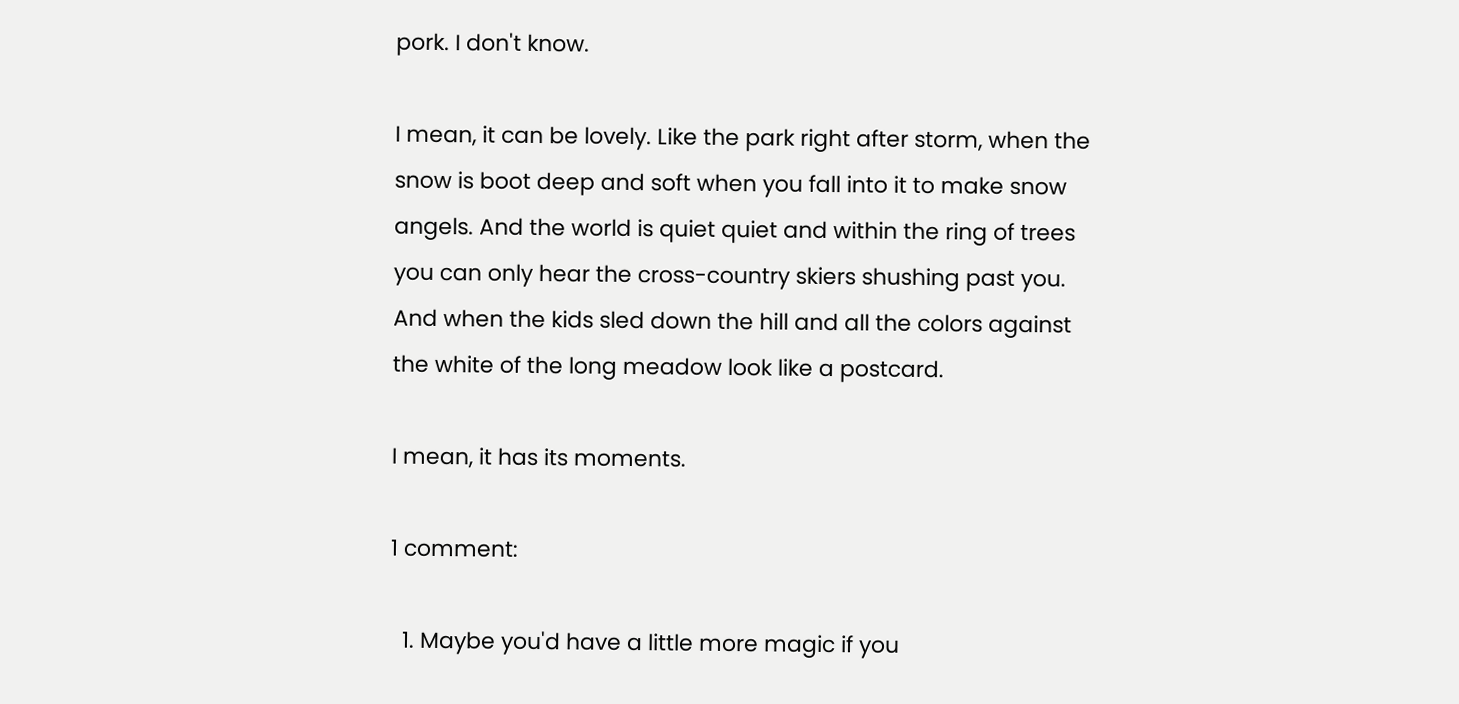pork. I don't know.

I mean, it can be lovely. Like the park right after storm, when the snow is boot deep and soft when you fall into it to make snow angels. And the world is quiet quiet and within the ring of trees you can only hear the cross-country skiers shushing past you. And when the kids sled down the hill and all the colors against the white of the long meadow look like a postcard.

I mean, it has its moments.

1 comment:

  1. Maybe you'd have a little more magic if you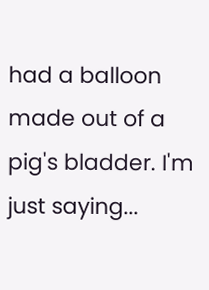had a balloon made out of a pig's bladder. I'm just saying...